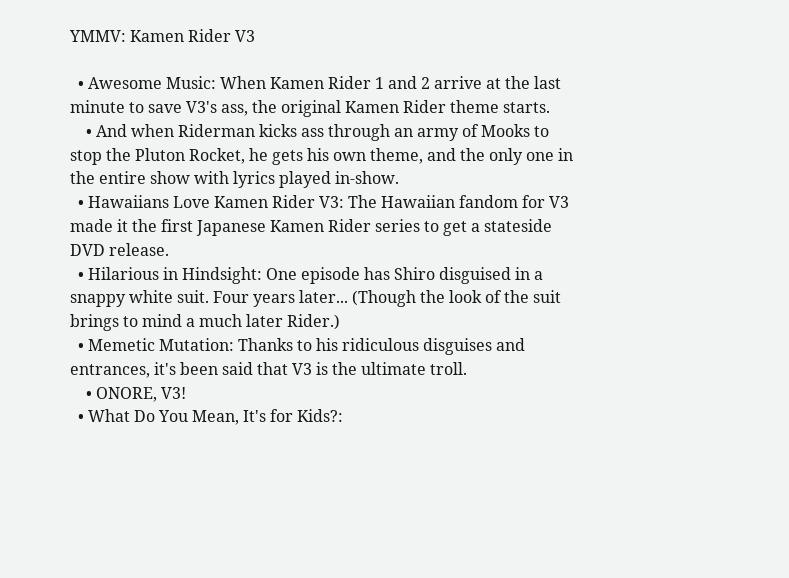YMMV: Kamen Rider V3

  • Awesome Music: When Kamen Rider 1 and 2 arrive at the last minute to save V3's ass, the original Kamen Rider theme starts.
    • And when Riderman kicks ass through an army of Mooks to stop the Pluton Rocket, he gets his own theme, and the only one in the entire show with lyrics played in-show.
  • Hawaiians Love Kamen Rider V3: The Hawaiian fandom for V3 made it the first Japanese Kamen Rider series to get a stateside DVD release.
  • Hilarious in Hindsight: One episode has Shiro disguised in a snappy white suit. Four years later... (Though the look of the suit brings to mind a much later Rider.)
  • Memetic Mutation: Thanks to his ridiculous disguises and entrances, it's been said that V3 is the ultimate troll.
    • ONORE, V3!
  • What Do You Mean, It's for Kids?: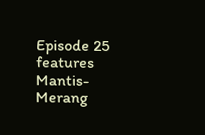Episode 25 features Mantis-Merang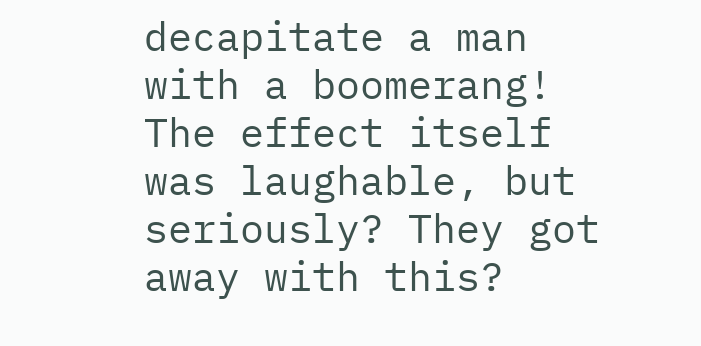decapitate a man with a boomerang! The effect itself was laughable, but seriously? They got away with this?